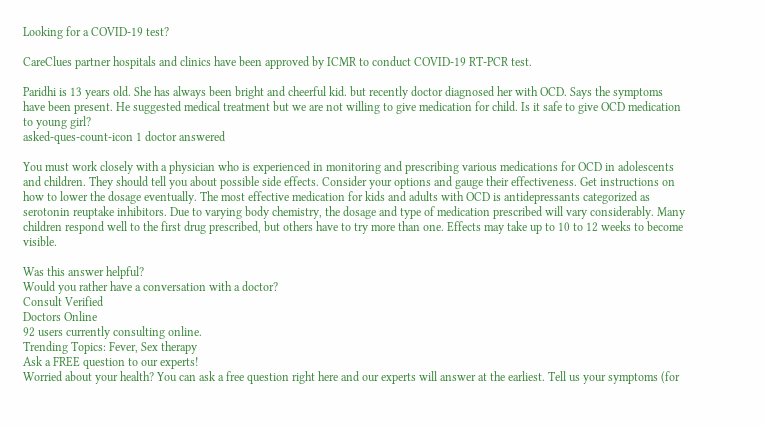Looking for a COVID-19 test?

CareClues partner hospitals and clinics have been approved by ICMR to conduct COVID-19 RT-PCR test.

Paridhi is 13 years old. She has always been bright and cheerful kid. but recently doctor diagnosed her with OCD. Says the symptoms have been present. He suggested medical treatment but we are not willing to give medication for child. Is it safe to give OCD medication to young girl?
asked-ques-count-icon 1 doctor answered

You must work closely with a physician who is experienced in monitoring and prescribing various medications for OCD in adolescents and children. They should tell you about possible side effects. Consider your options and gauge their effectiveness. Get instructions on how to lower the dosage eventually. The most effective medication for kids and adults with OCD is antidepressants categorized as serotonin reuptake inhibitors. Due to varying body chemistry, the dosage and type of medication prescribed will vary considerably. Many children respond well to the first drug prescribed, but others have to try more than one. Effects may take up to 10 to 12 weeks to become visible.

Was this answer helpful?
Would you rather have a conversation with a doctor?
Consult Verified
Doctors Online
92 users currently consulting online.
Trending Topics: Fever, Sex therapy
Ask a FREE question to our experts!
Worried about your health? You can ask a free question right here and our experts will answer at the earliest. Tell us your symptoms (for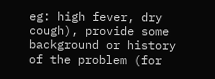eg: high fever, dry cough), provide some background or history of the problem (for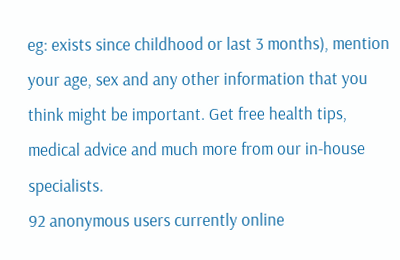eg: exists since childhood or last 3 months), mention your age, sex and any other information that you think might be important. Get free health tips, medical advice and much more from our in-house specialists.
92 anonymous users currently online